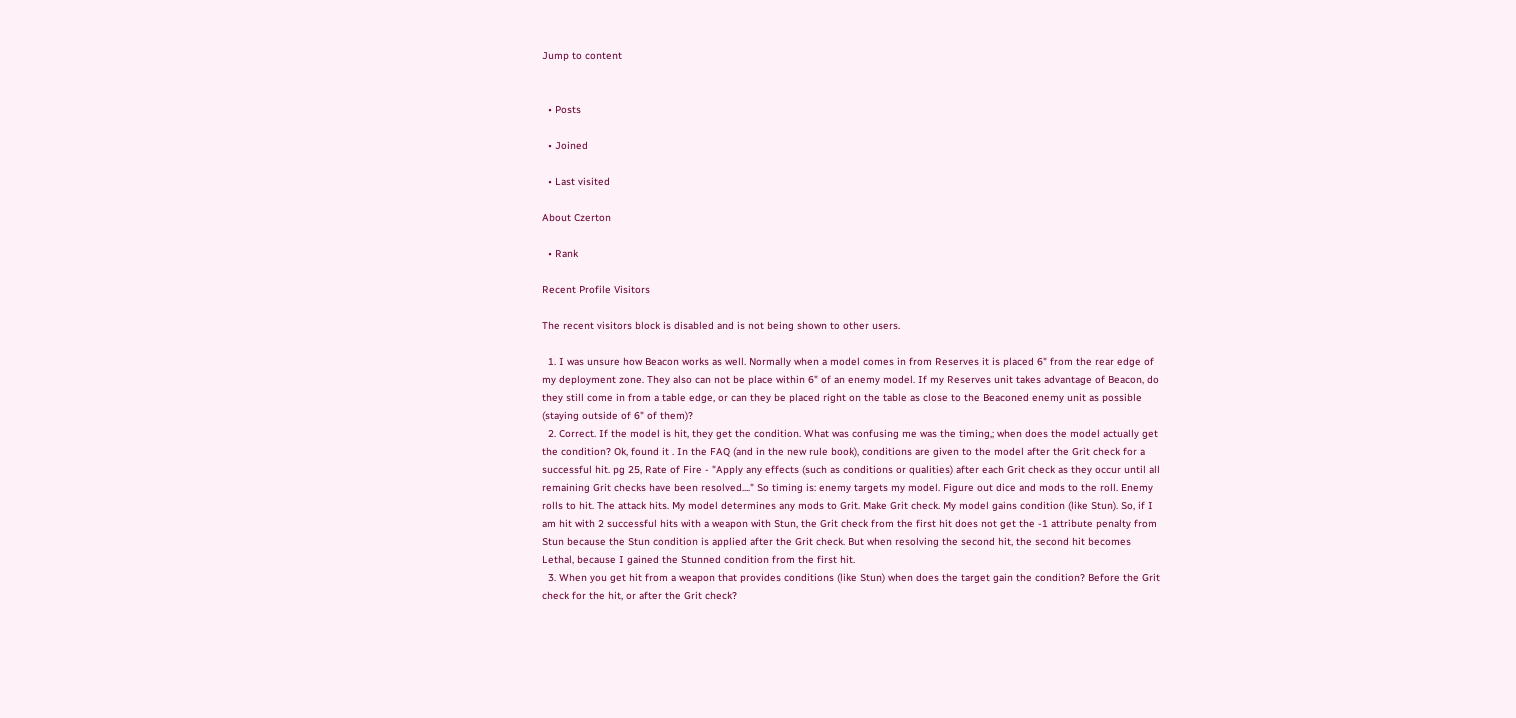Jump to content


  • Posts

  • Joined

  • Last visited

About Czerton

  • Rank

Recent Profile Visitors

The recent visitors block is disabled and is not being shown to other users.

  1. I was unsure how Beacon works as well. Normally when a model comes in from Reserves it is placed 6" from the rear edge of my deployment zone. They also can not be place within 6" of an enemy model. If my Reserves unit takes advantage of Beacon, do they still come in from a table edge, or can they be placed right on the table as close to the Beaconed enemy unit as possible (staying outside of 6" of them)?
  2. Correct. If the model is hit, they get the condition. What was confusing me was the timing,; when does the model actually get the condition? Ok, found it . In the FAQ (and in the new rule book), conditions are given to the model after the Grit check for a successful hit. pg 25, Rate of Fire - "Apply any effects (such as conditions or qualities) after each Grit check as they occur until all remaining Grit checks have been resolved...." So timing is: enemy targets my model. Figure out dice and mods to the roll. Enemy rolls to hit. The attack hits. My model determines any mods to Grit. Make Grit check. My model gains condition (like Stun). So, if I am hit with 2 successful hits with a weapon with Stun, the Grit check from the first hit does not get the -1 attribute penalty from Stun because the Stun condition is applied after the Grit check. But when resolving the second hit, the second hit becomes Lethal, because I gained the Stunned condition from the first hit.
  3. When you get hit from a weapon that provides conditions (like Stun) when does the target gain the condition? Before the Grit check for the hit, or after the Grit check?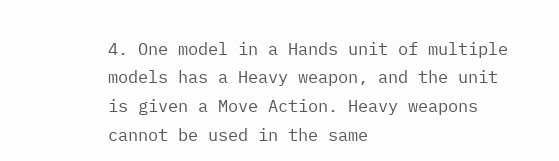4. One model in a Hands unit of multiple models has a Heavy weapon, and the unit is given a Move Action. Heavy weapons cannot be used in the same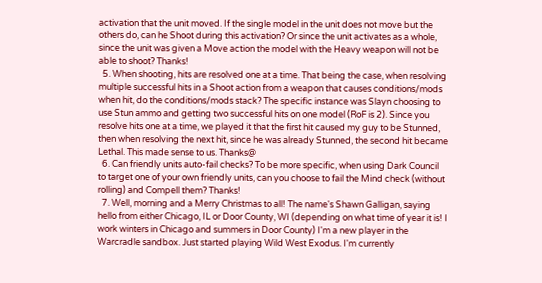activation that the unit moved. If the single model in the unit does not move but the others do, can he Shoot during this activation? Or since the unit activates as a whole, since the unit was given a Move action the model with the Heavy weapon will not be able to shoot? Thanks!
  5. When shooting, hits are resolved one at a time. That being the case, when resolving multiple successful hits in a Shoot action from a weapon that causes conditions/mods when hit, do the conditions/mods stack? The specific instance was Slayn choosing to use Stun ammo and getting two successful hits on one model (RoF is 2). Since you resolve hits one at a time, we played it that the first hit caused my guy to be Stunned, then when resolving the next hit, since he was already Stunned, the second hit became Lethal. This made sense to us. Thanks@
  6. Can friendly units auto-fail checks? To be more specific, when using Dark Council to target one of your own friendly units, can you choose to fail the Mind check (without rolling) and Compell them? Thanks!
  7. Well, morning and a Merry Christmas to all! The name's Shawn Galligan, saying hello from either Chicago, IL or Door County, WI (depending on what time of year it is! I work winters in Chicago and summers in Door County) I'm a new player in the Warcradle sandbox. Just started playing Wild West Exodus. I'm currently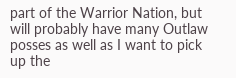part of the Warrior Nation, but will probably have many Outlaw posses as well as I want to pick up the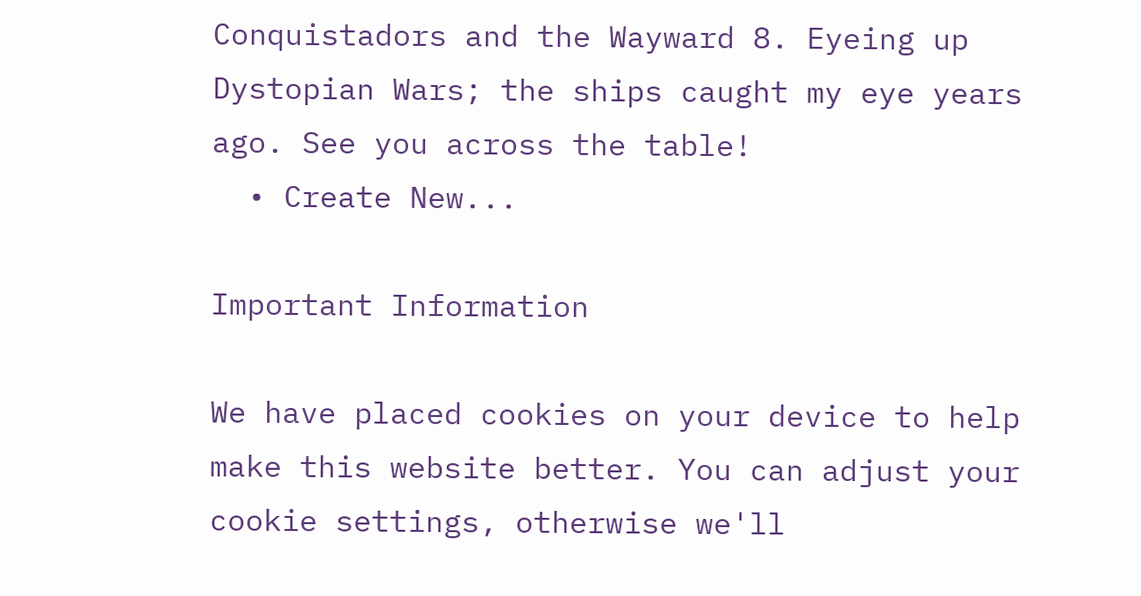Conquistadors and the Wayward 8. Eyeing up Dystopian Wars; the ships caught my eye years ago. See you across the table!
  • Create New...

Important Information

We have placed cookies on your device to help make this website better. You can adjust your cookie settings, otherwise we'll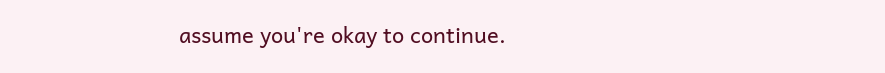assume you're okay to continue.